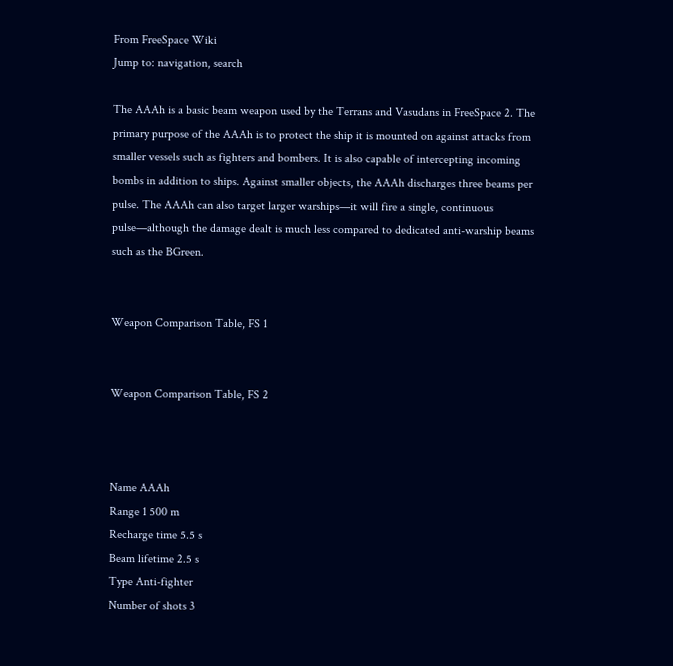From FreeSpace Wiki
Jump to: navigation, search

The AAAh is a basic beam weapon used by the Terrans and Vasudans in FreeSpace 2. The primary purpose of the AAAh is to protect the ship it is mounted on against attacks from smaller vessels such as fighters and bombers. It is also capable of intercepting incoming bombs in addition to ships. Against smaller objects, the AAAh discharges three beams per pulse. The AAAh can also target larger warships—it will fire a single, continuous pulse—although the damage dealt is much less compared to dedicated anti-warship beams such as the BGreen.


Weapon Comparison Table, FS 1


Weapon Comparison Table, FS 2



Name AAAh
Range 1 500 m
Recharge time 5.5 s
Beam lifetime 2.5 s
Type Anti-fighter
Number of shots 3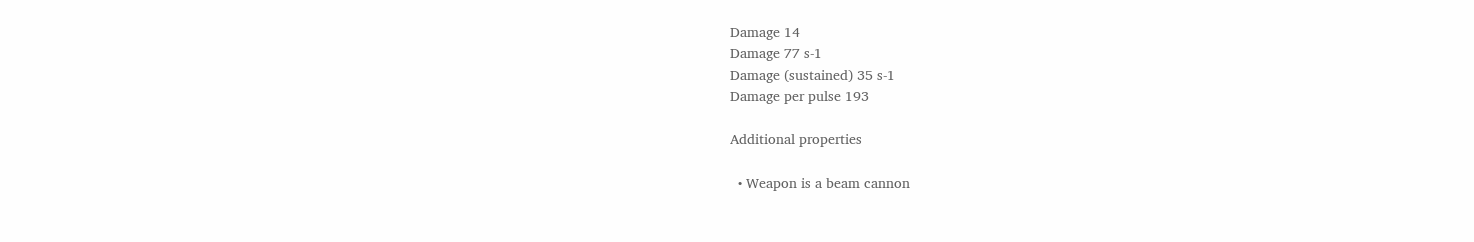Damage 14
Damage 77 s-1
Damage (sustained) 35 s-1
Damage per pulse 193

Additional properties

  • Weapon is a beam cannon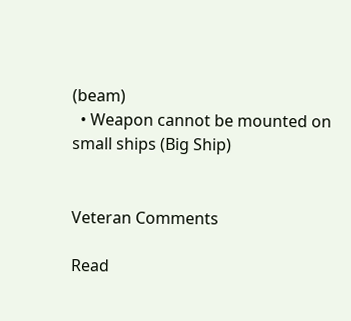(beam)
  • Weapon cannot be mounted on small ships (Big Ship)


Veteran Comments

Read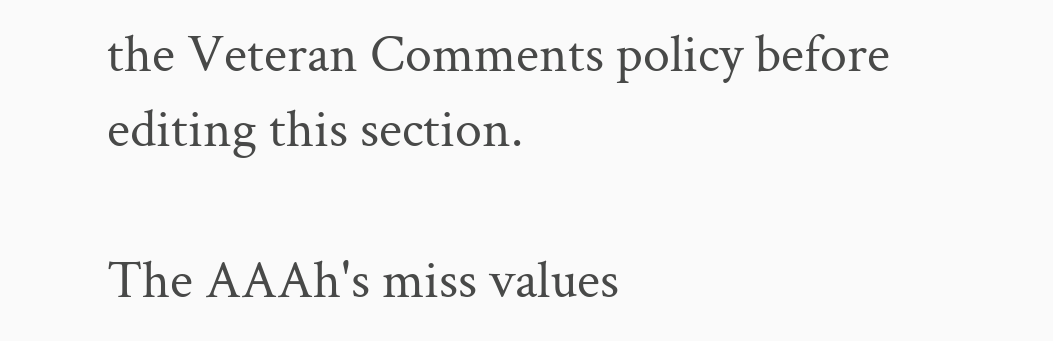the Veteran Comments policy before editing this section.

The AAAh's miss values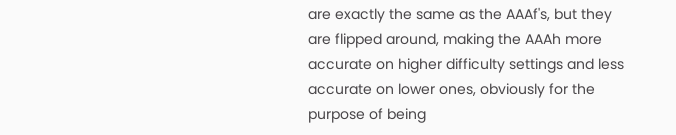are exactly the same as the AAAf's, but they are flipped around, making the AAAh more accurate on higher difficulty settings and less accurate on lower ones, obviously for the purpose of being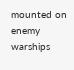mounted on enemy warships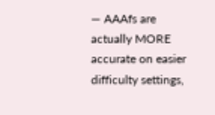— AAAfs are actually MORE accurate on easier difficulty settings,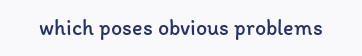which poses obvious problems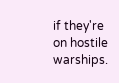if they're on hostile warships.